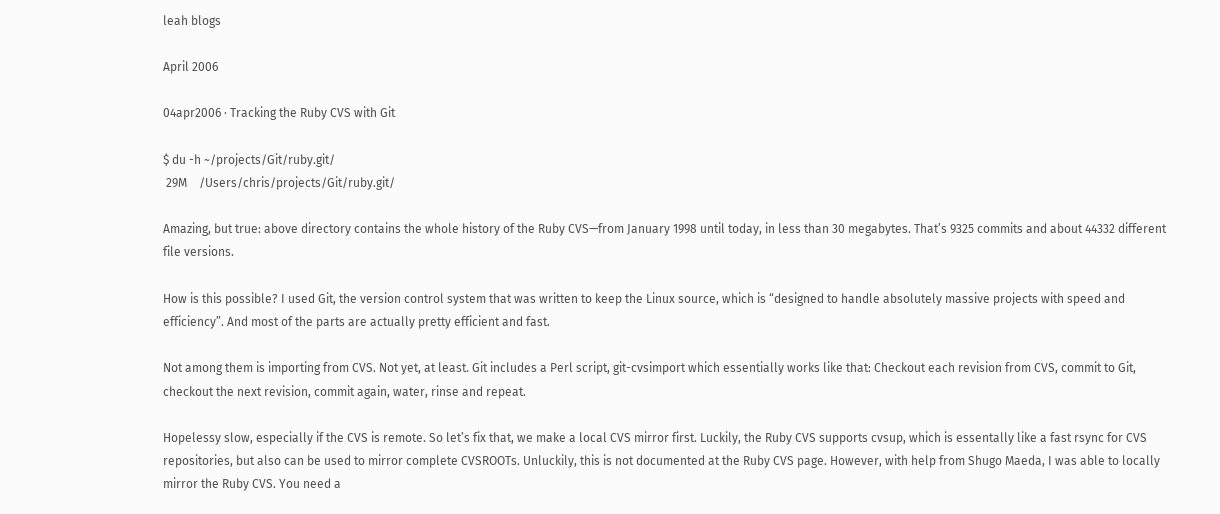leah blogs

April 2006

04apr2006 · Tracking the Ruby CVS with Git

$ du -h ~/projects/Git/ruby.git/
 29M    /Users/chris/projects/Git/ruby.git/

Amazing, but true: above directory contains the whole history of the Ruby CVS—from January 1998 until today, in less than 30 megabytes. That’s 9325 commits and about 44332 different file versions.

How is this possible? I used Git, the version control system that was written to keep the Linux source, which is “designed to handle absolutely massive projects with speed and efficiency”. And most of the parts are actually pretty efficient and fast.

Not among them is importing from CVS. Not yet, at least. Git includes a Perl script, git-cvsimport which essentially works like that: Checkout each revision from CVS, commit to Git, checkout the next revision, commit again, water, rinse and repeat.

Hopelessy slow, especially if the CVS is remote. So let’s fix that, we make a local CVS mirror first. Luckily, the Ruby CVS supports cvsup, which is essentally like a fast rsync for CVS repositories, but also can be used to mirror complete CVSROOTs. Unluckily, this is not documented at the Ruby CVS page. However, with help from Shugo Maeda, I was able to locally mirror the Ruby CVS. You need a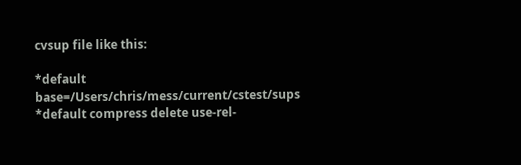cvsup file like this:

*default base=/Users/chris/mess/current/cstest/sups
*default compress delete use-rel-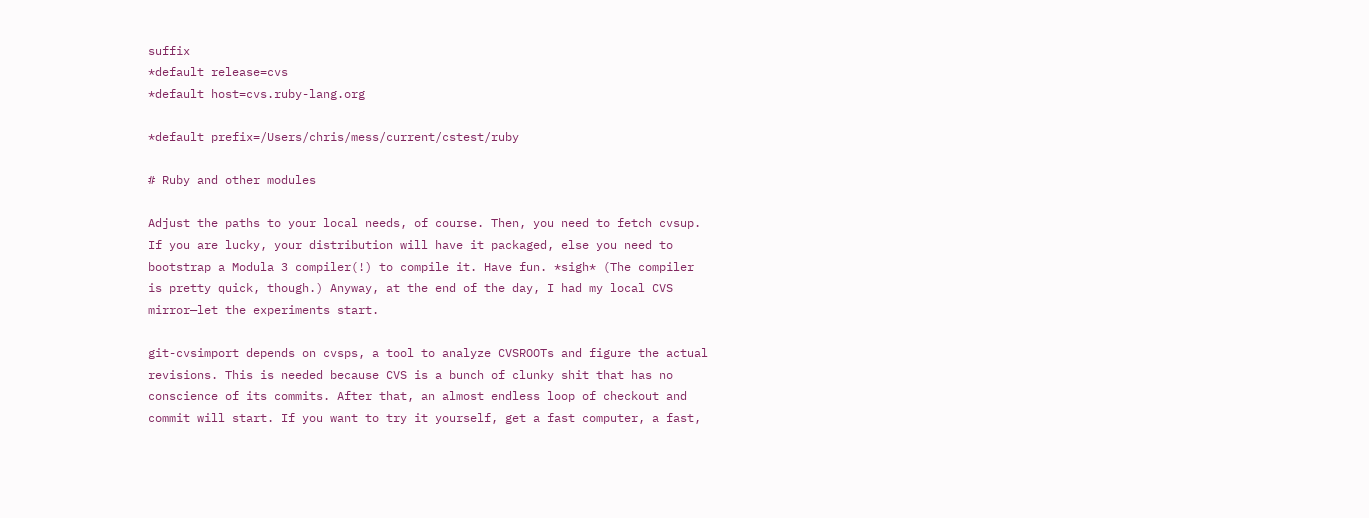suffix
*default release=cvs
*default host=cvs.ruby-lang.org

*default prefix=/Users/chris/mess/current/cstest/ruby

# Ruby and other modules

Adjust the paths to your local needs, of course. Then, you need to fetch cvsup. If you are lucky, your distribution will have it packaged, else you need to bootstrap a Modula 3 compiler(!) to compile it. Have fun. *sigh* (The compiler is pretty quick, though.) Anyway, at the end of the day, I had my local CVS mirror—let the experiments start.

git-cvsimport depends on cvsps, a tool to analyze CVSROOTs and figure the actual revisions. This is needed because CVS is a bunch of clunky shit that has no conscience of its commits. After that, an almost endless loop of checkout and commit will start. If you want to try it yourself, get a fast computer, a fast,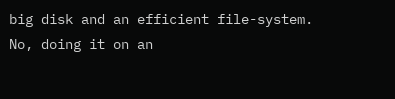big disk and an efficient file-system. No, doing it on an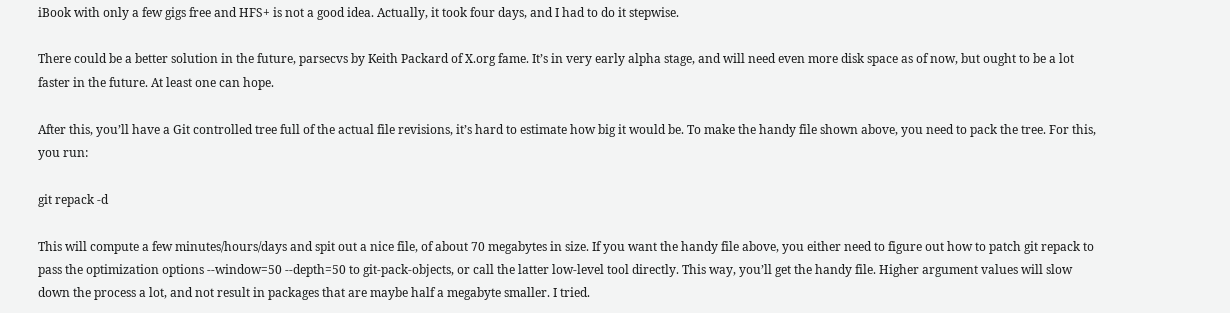iBook with only a few gigs free and HFS+ is not a good idea. Actually, it took four days, and I had to do it stepwise.

There could be a better solution in the future, parsecvs by Keith Packard of X.org fame. It’s in very early alpha stage, and will need even more disk space as of now, but ought to be a lot faster in the future. At least one can hope.

After this, you’ll have a Git controlled tree full of the actual file revisions, it’s hard to estimate how big it would be. To make the handy file shown above, you need to pack the tree. For this, you run:

git repack -d

This will compute a few minutes/hours/days and spit out a nice file, of about 70 megabytes in size. If you want the handy file above, you either need to figure out how to patch git repack to pass the optimization options --window=50 --depth=50 to git-pack-objects, or call the latter low-level tool directly. This way, you’ll get the handy file. Higher argument values will slow down the process a lot, and not result in packages that are maybe half a megabyte smaller. I tried.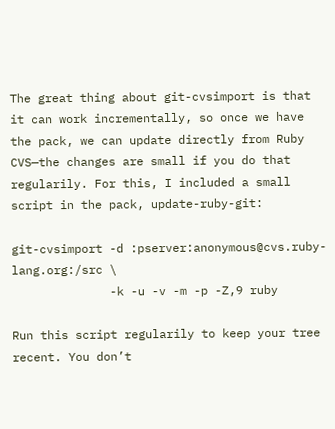The great thing about git-cvsimport is that it can work incrementally, so once we have the pack, we can update directly from Ruby CVS—the changes are small if you do that regularily. For this, I included a small script in the pack, update-ruby-git:

git-cvsimport -d :pserver:anonymous@cvs.ruby-lang.org:/src \
              -k -u -v -m -p -Z,9 ruby

Run this script regularily to keep your tree recent. You don’t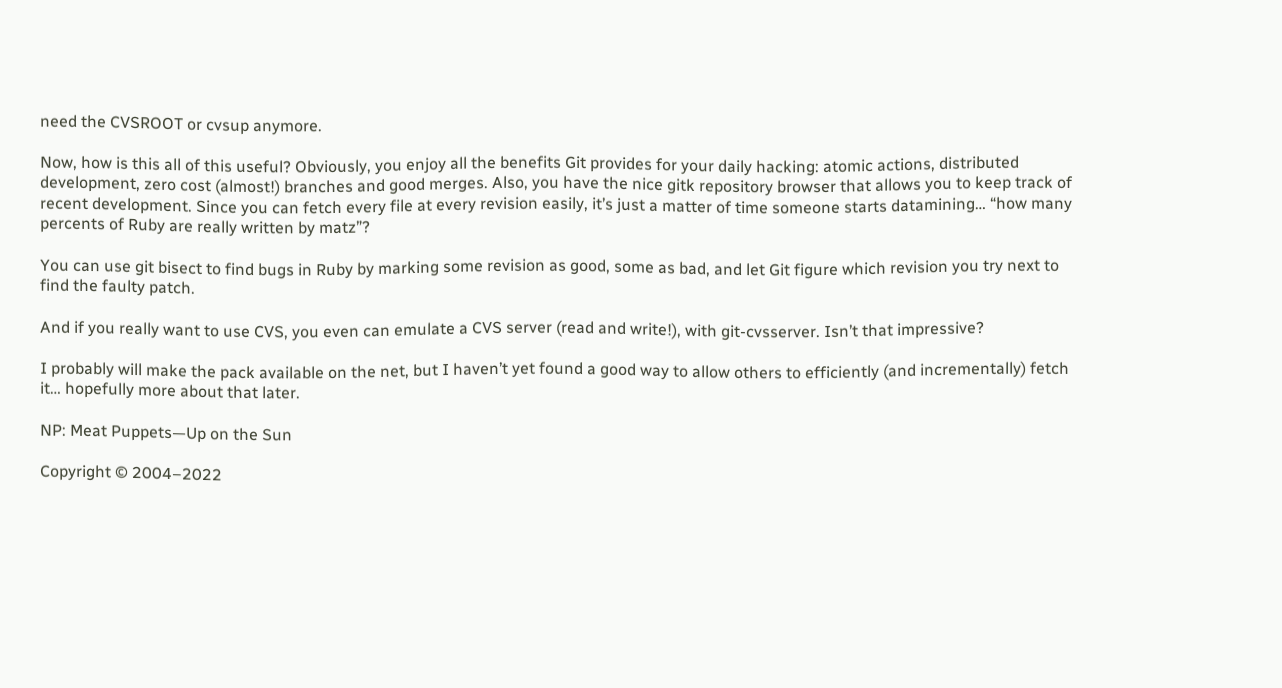need the CVSROOT or cvsup anymore.

Now, how is this all of this useful? Obviously, you enjoy all the benefits Git provides for your daily hacking: atomic actions, distributed development, zero cost (almost!) branches and good merges. Also, you have the nice gitk repository browser that allows you to keep track of recent development. Since you can fetch every file at every revision easily, it’s just a matter of time someone starts datamining… “how many percents of Ruby are really written by matz”?

You can use git bisect to find bugs in Ruby by marking some revision as good, some as bad, and let Git figure which revision you try next to find the faulty patch.

And if you really want to use CVS, you even can emulate a CVS server (read and write!), with git-cvsserver. Isn’t that impressive?

I probably will make the pack available on the net, but I haven’t yet found a good way to allow others to efficiently (and incrementally) fetch it… hopefully more about that later.

NP: Meat Puppets—Up on the Sun

Copyright © 2004–2022